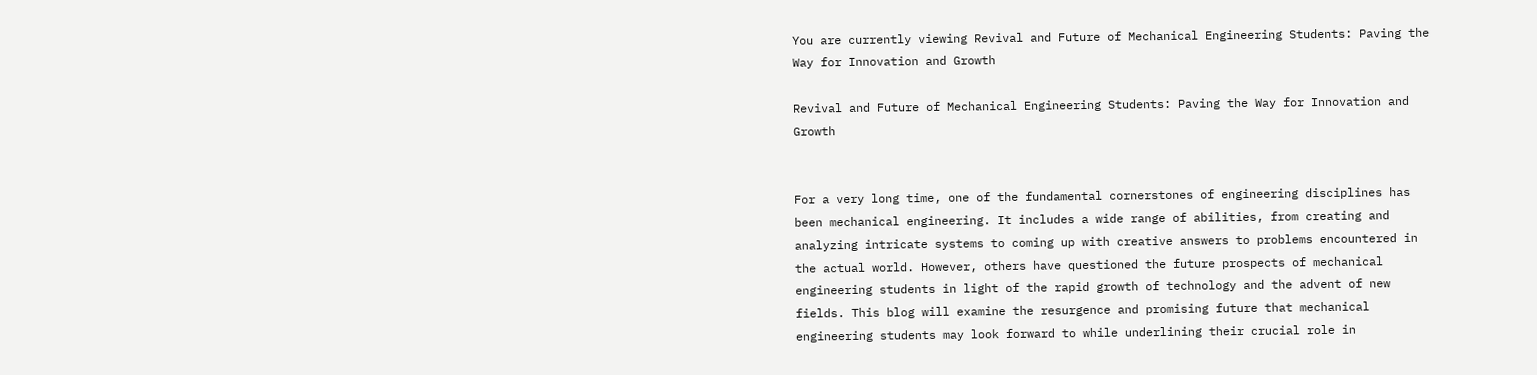You are currently viewing Revival and Future of Mechanical Engineering Students: Paving the Way for Innovation and Growth

Revival and Future of Mechanical Engineering Students: Paving the Way for Innovation and Growth


For a very long time, one of the fundamental cornerstones of engineering disciplines has been mechanical engineering. It includes a wide range of abilities, from creating and analyzing intricate systems to coming up with creative answers to problems encountered in the actual world. However, others have questioned the future prospects of mechanical engineering students in light of the rapid growth of technology and the advent of new fields. This blog will examine the resurgence and promising future that mechanical engineering students may look forward to while underlining their crucial role in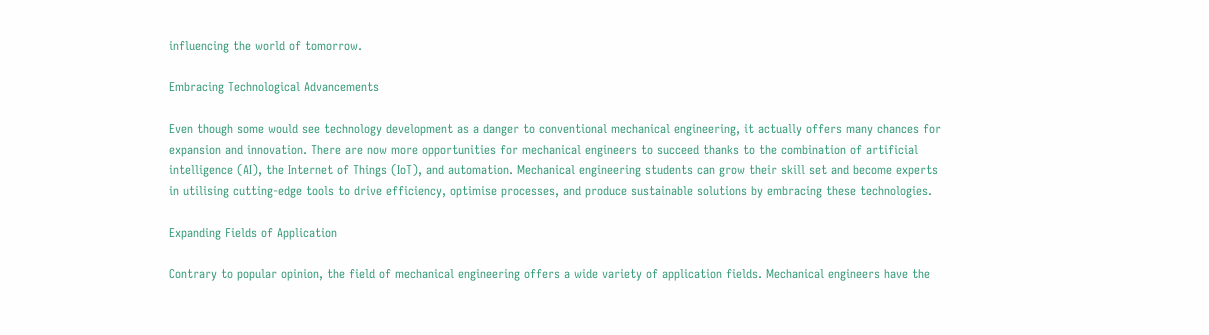influencing the world of tomorrow.

Embracing Technological Advancements

Even though some would see technology development as a danger to conventional mechanical engineering, it actually offers many chances for expansion and innovation. There are now more opportunities for mechanical engineers to succeed thanks to the combination of artificial intelligence (AI), the Internet of Things (IoT), and automation. Mechanical engineering students can grow their skill set and become experts in utilising cutting-edge tools to drive efficiency, optimise processes, and produce sustainable solutions by embracing these technologies.

Expanding Fields of Application

Contrary to popular opinion, the field of mechanical engineering offers a wide variety of application fields. Mechanical engineers have the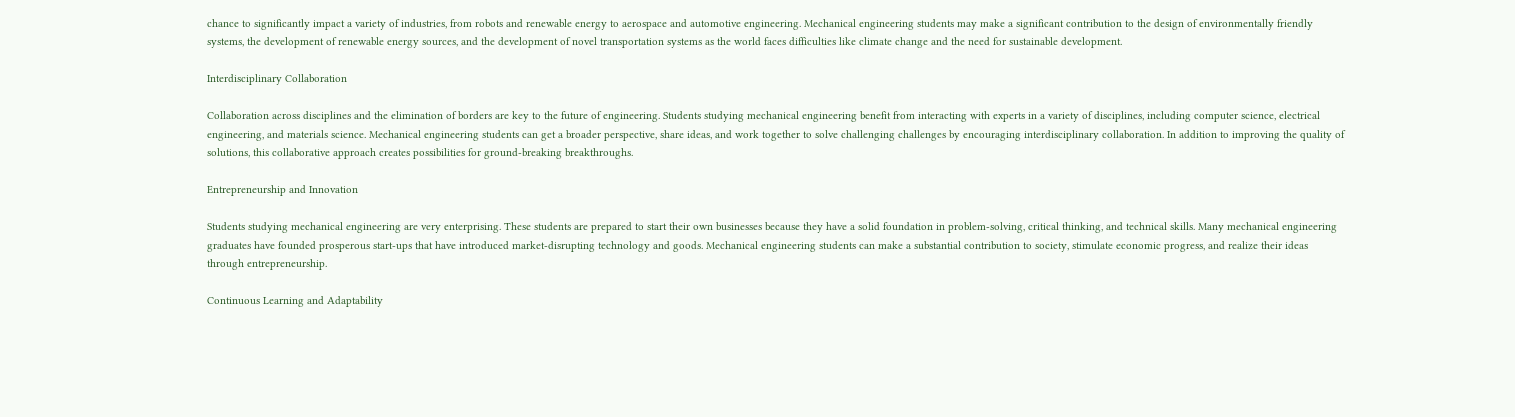chance to significantly impact a variety of industries, from robots and renewable energy to aerospace and automotive engineering. Mechanical engineering students may make a significant contribution to the design of environmentally friendly systems, the development of renewable energy sources, and the development of novel transportation systems as the world faces difficulties like climate change and the need for sustainable development.

Interdisciplinary Collaboration

Collaboration across disciplines and the elimination of borders are key to the future of engineering. Students studying mechanical engineering benefit from interacting with experts in a variety of disciplines, including computer science, electrical engineering, and materials science. Mechanical engineering students can get a broader perspective, share ideas, and work together to solve challenging challenges by encouraging interdisciplinary collaboration. In addition to improving the quality of solutions, this collaborative approach creates possibilities for ground-breaking breakthroughs.

Entrepreneurship and Innovation

Students studying mechanical engineering are very enterprising. These students are prepared to start their own businesses because they have a solid foundation in problem-solving, critical thinking, and technical skills. Many mechanical engineering graduates have founded prosperous start-ups that have introduced market-disrupting technology and goods. Mechanical engineering students can make a substantial contribution to society, stimulate economic progress, and realize their ideas through entrepreneurship.

Continuous Learning and Adaptability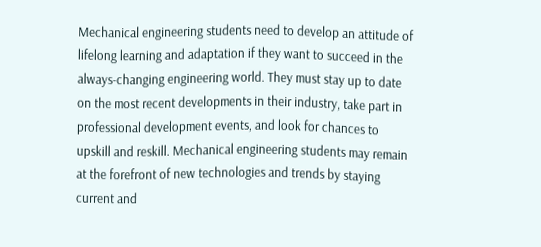Mechanical engineering students need to develop an attitude of lifelong learning and adaptation if they want to succeed in the always-changing engineering world. They must stay up to date on the most recent developments in their industry, take part in professional development events, and look for chances to upskill and reskill. Mechanical engineering students may remain at the forefront of new technologies and trends by staying current and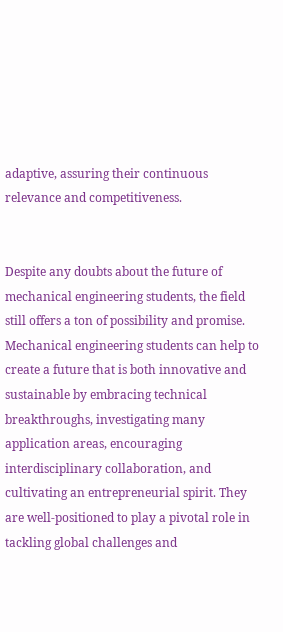adaptive, assuring their continuous relevance and competitiveness.


Despite any doubts about the future of mechanical engineering students, the field still offers a ton of possibility and promise. Mechanical engineering students can help to create a future that is both innovative and sustainable by embracing technical breakthroughs, investigating many application areas, encouraging interdisciplinary collaboration, and cultivating an entrepreneurial spirit. They are well-positioned to play a pivotal role in tackling global challenges and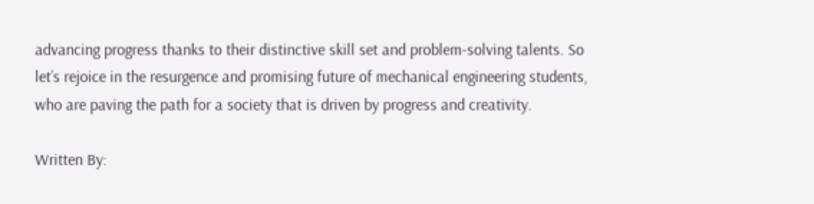advancing progress thanks to their distinctive skill set and problem-solving talents. So let’s rejoice in the resurgence and promising future of mechanical engineering students, who are paving the path for a society that is driven by progress and creativity.

Written By: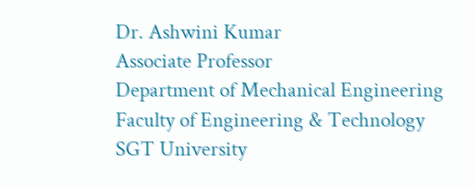Dr. Ashwini Kumar
Associate Professor
Department of Mechanical Engineering
Faculty of Engineering & Technology
SGT University